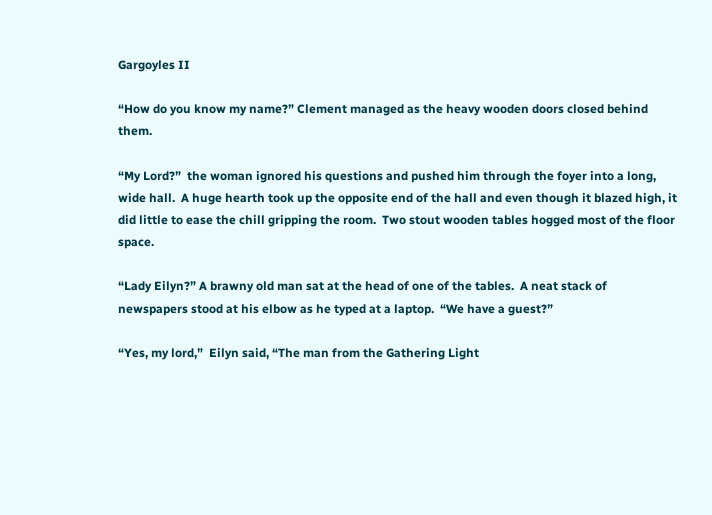Gargoyles II

“How do you know my name?” Clement managed as the heavy wooden doors closed behind them.

“My Lord?”  the woman ignored his questions and pushed him through the foyer into a long, wide hall.  A huge hearth took up the opposite end of the hall and even though it blazed high, it did little to ease the chill gripping the room.  Two stout wooden tables hogged most of the floor space.

“Lady Eilyn?” A brawny old man sat at the head of one of the tables.  A neat stack of newspapers stood at his elbow as he typed at a laptop.  “We have a guest?”

“Yes, my lord,”  Eilyn said, “The man from the Gathering Light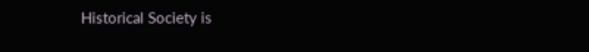Historical Society is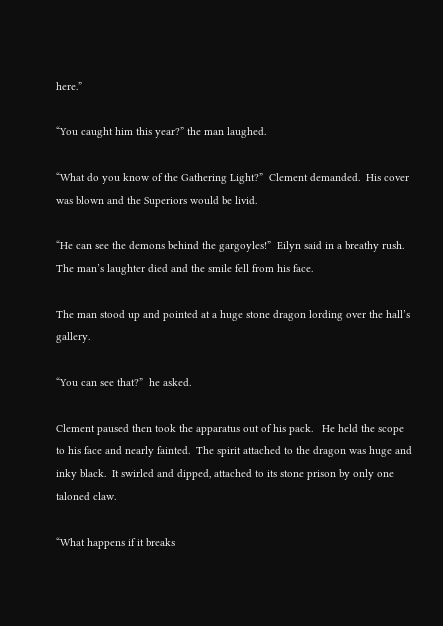here.”

“You caught him this year?” the man laughed.

“What do you know of the Gathering Light?”  Clement demanded.  His cover was blown and the Superiors would be livid.

“He can see the demons behind the gargoyles!”  Eilyn said in a breathy rush.  The man’s laughter died and the smile fell from his face.

The man stood up and pointed at a huge stone dragon lording over the hall’s gallery.

“You can see that?”  he asked.

Clement paused then took the apparatus out of his pack.   He held the scope to his face and nearly fainted.  The spirit attached to the dragon was huge and inky black.  It swirled and dipped, attached to its stone prison by only one taloned claw.

“What happens if it breaks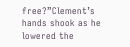free?”Clement’s hands shook as he lowered the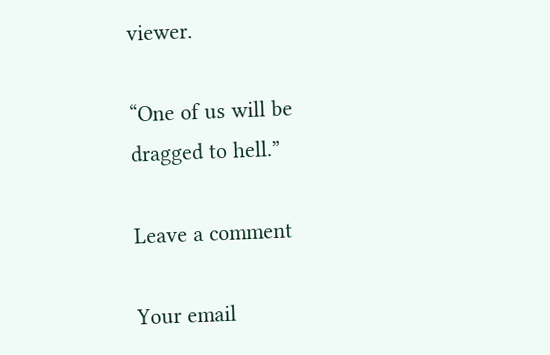viewer.

“One of us will be dragged to hell.”

Leave a comment

Your email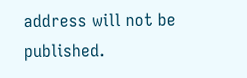address will not be published.